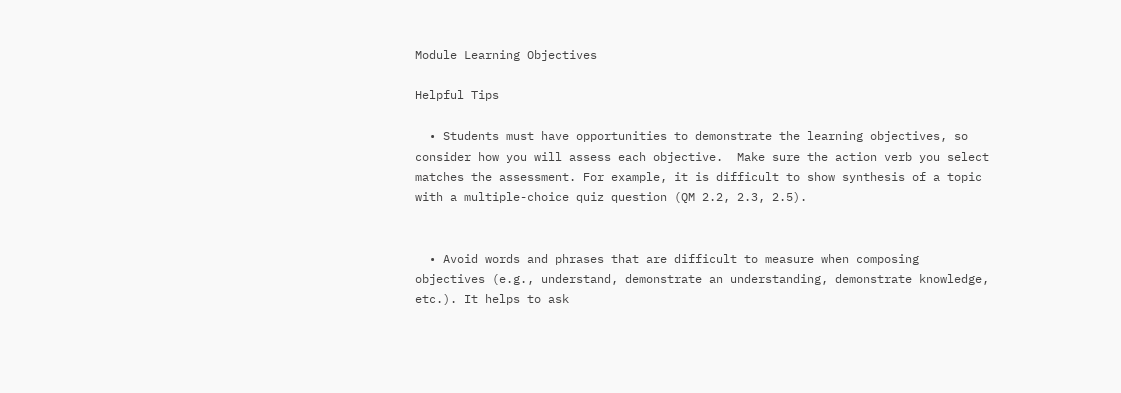Module Learning Objectives

Helpful Tips

  • Students must have opportunities to demonstrate the learning objectives, so consider how you will assess each objective.  Make sure the action verb you select matches the assessment. For example, it is difficult to show synthesis of a topic with a multiple-choice quiz question (QM 2.2, 2.3, 2.5).


  • Avoid words and phrases that are difficult to measure when composing objectives (e.g., understand, demonstrate an understanding, demonstrate knowledge, etc.). It helps to ask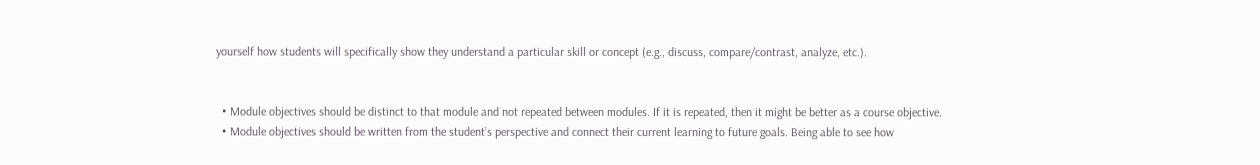yourself how students will specifically show they understand a particular skill or concept (e.g., discuss, compare/contrast, analyze, etc.).


  • Module objectives should be distinct to that module and not repeated between modules. If it is repeated, then it might be better as a course objective.
  • Module objectives should be written from the student’s perspective and connect their current learning to future goals. Being able to see how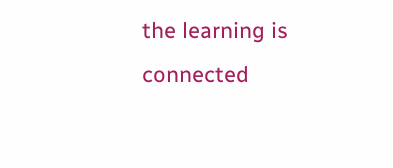the learning is connected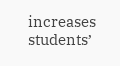increases students’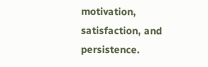motivation, satisfaction, and persistence.